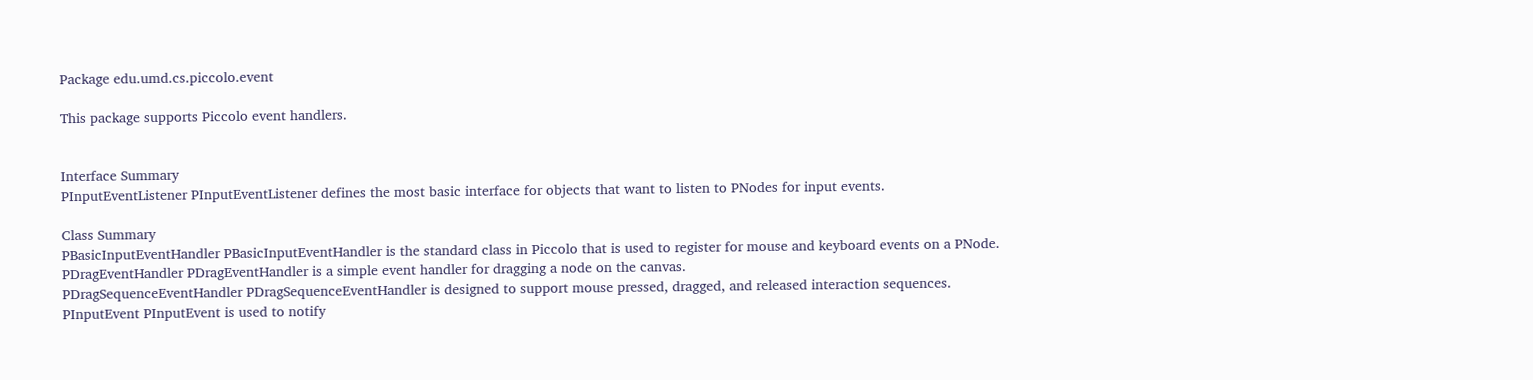Package edu.umd.cs.piccolo.event

This package supports Piccolo event handlers.


Interface Summary
PInputEventListener PInputEventListener defines the most basic interface for objects that want to listen to PNodes for input events.

Class Summary
PBasicInputEventHandler PBasicInputEventHandler is the standard class in Piccolo that is used to register for mouse and keyboard events on a PNode.
PDragEventHandler PDragEventHandler is a simple event handler for dragging a node on the canvas.
PDragSequenceEventHandler PDragSequenceEventHandler is designed to support mouse pressed, dragged, and released interaction sequences.
PInputEvent PInputEvent is used to notify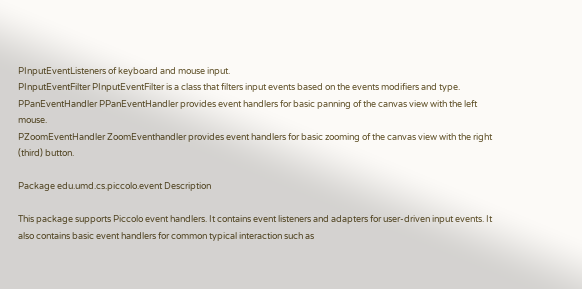PInputEventListeners of keyboard and mouse input.
PInputEventFilter PInputEventFilter is a class that filters input events based on the events modifiers and type.
PPanEventHandler PPanEventHandler provides event handlers for basic panning of the canvas view with the left mouse.
PZoomEventHandler ZoomEventhandler provides event handlers for basic zooming of the canvas view with the right (third) button.

Package edu.umd.cs.piccolo.event Description

This package supports Piccolo event handlers. It contains event listeners and adapters for user-driven input events. It also contains basic event handlers for common typical interaction such as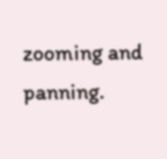zooming and panning.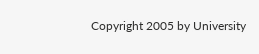Copyright 2005 by University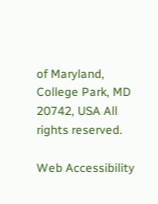of Maryland, College Park, MD 20742, USA All rights reserved.

Web Accessibility